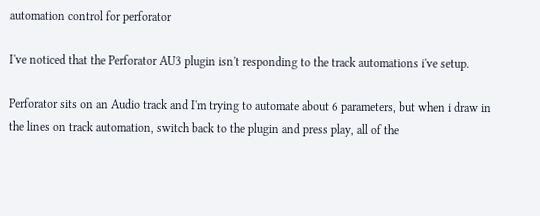automation control for perforator

I've noticed that the Perforator AU3 plugin isn't responding to the track automations i've setup.

Perforator sits on an Audio track and I'm trying to automate about 6 parameters, but when i draw in the lines on track automation, switch back to the plugin and press play, all of the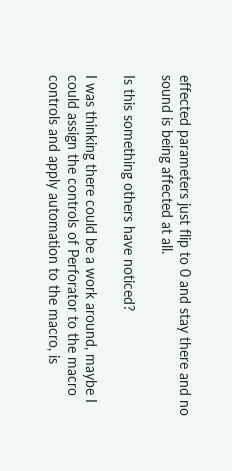effected parameters just flip to 0 and stay there and no sound is being affected at all.

Is this something others have noticed?

I was thinking there could be a work around, maybe I could assign the controls of Perforator to the macro controls and apply automation to the macro, is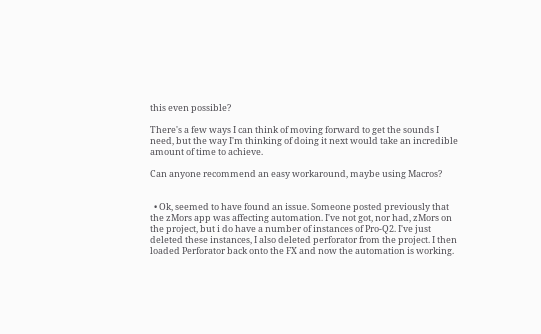this even possible?

There's a few ways I can think of moving forward to get the sounds I need, but the way I'm thinking of doing it next would take an incredible amount of time to achieve.

Can anyone recommend an easy workaround, maybe using Macros?


  • Ok, seemed to have found an issue. Someone posted previously that the zMors app was affecting automation. I've not got, nor had, zMors on the project, but i do have a number of instances of Pro-Q2. I've just deleted these instances, I also deleted perforator from the project. I then loaded Perforator back onto the FX and now the automation is working.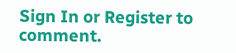Sign In or Register to comment.